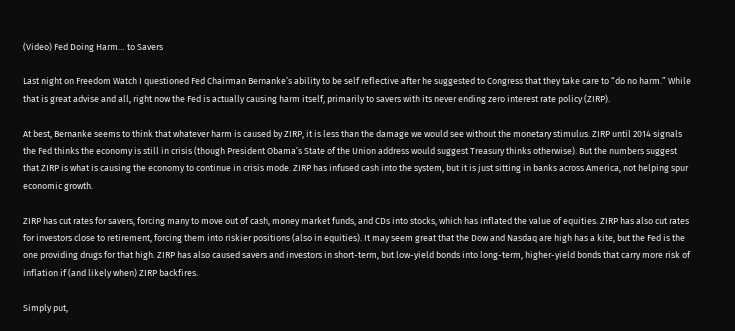(Video) Fed Doing Harm… to Savers

Last night on Freedom Watch I questioned Fed Chairman Bernanke’s ability to be self reflective after he suggested to Congress that they take care to “do no harm.” While that is great advise and all, right now the Fed is actually causing harm itself, primarily to savers with its never ending zero interest rate policy (ZIRP).

At best, Bernanke seems to think that whatever harm is caused by ZIRP, it is less than the damage we would see without the monetary stimulus. ZIRP until 2014 signals the Fed thinks the economy is still in crisis (though President Obama’s State of the Union address would suggest Treasury thinks otherwise). But the numbers suggest that ZIRP is what is causing the economy to continue in crisis mode. ZIRP has infused cash into the system, but it is just sitting in banks across America, not helping spur economic growth.

ZIRP has cut rates for savers, forcing many to move out of cash, money market funds, and CDs into stocks, which has inflated the value of equities. ZIRP has also cut rates for investors close to retirement, forcing them into riskier positions (also in equities). It may seem great that the Dow and Nasdaq are high has a kite, but the Fed is the one providing drugs for that high. ZIRP has also caused savers and investors in short-term, but low-yield bonds into long-term, higher-yield bonds that carry more risk of inflation if (and likely when) ZIRP backfires.

Simply put,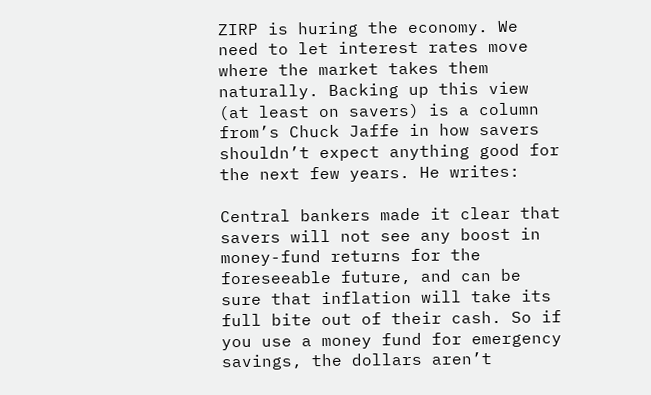ZIRP is huring the economy. We need to let interest rates move where the market takes them naturally. Backing up this view (at least on savers) is a column from’s Chuck Jaffe in how savers shouldn’t expect anything good for the next few years. He writes:

Central bankers made it clear that savers will not see any boost in money-fund returns for the foreseeable future, and can be sure that inflation will take its full bite out of their cash. So if you use a money fund for emergency savings, the dollars aren’t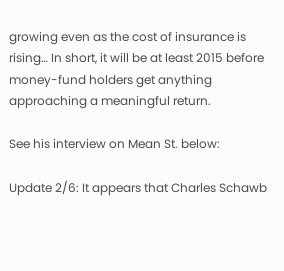growing even as the cost of insurance is rising… In short, it will be at least 2015 before money-fund holders get anything approaching a meaningful return.

See his interview on Mean St. below:

Update 2/6: It appears that Charles Schawb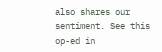also shares our sentiment. See this op-ed in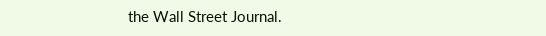the Wall Street Journal.